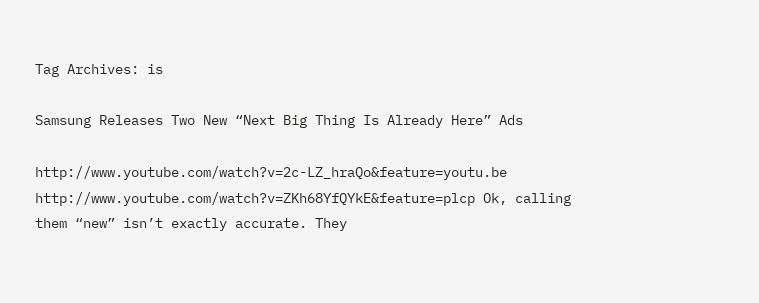Tag Archives: is

Samsung Releases Two New “Next Big Thing Is Already Here” Ads

http://www.youtube.com/watch?v=2c-LZ_hraQo&feature=youtu.be http://www.youtube.com/watch?v=ZKh68YfQYkE&feature=plcp Ok, calling them “new” isn’t exactly accurate. They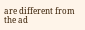are different from the ad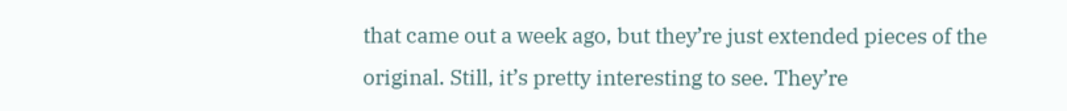that came out a week ago, but they’re just extended pieces of the original. Still, it’s pretty interesting to see. They’re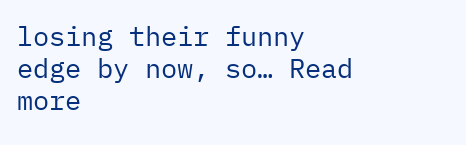losing their funny edge by now, so… Read more